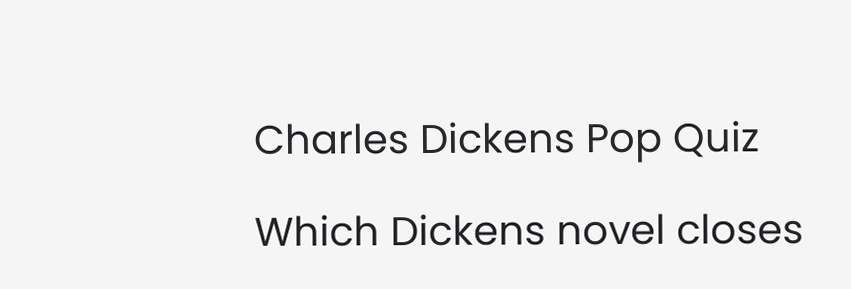Charles Dickens Pop Quiz

Which Dickens novel closes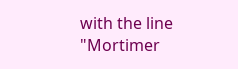with the line "Mortimer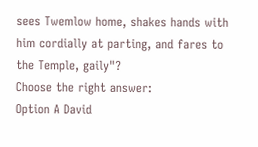sees Twemlow home, shakes hands with him cordially at parting, and fares to the Temple, gaily"?
Choose the right answer:
Option A David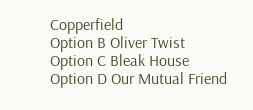Copperfield
Option B Oliver Twist
Option C Bleak House
Option D Our Mutual Friend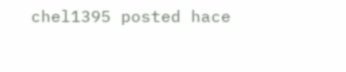chel1395 posted hace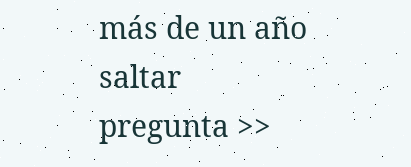más de un año
saltar pregunta >>